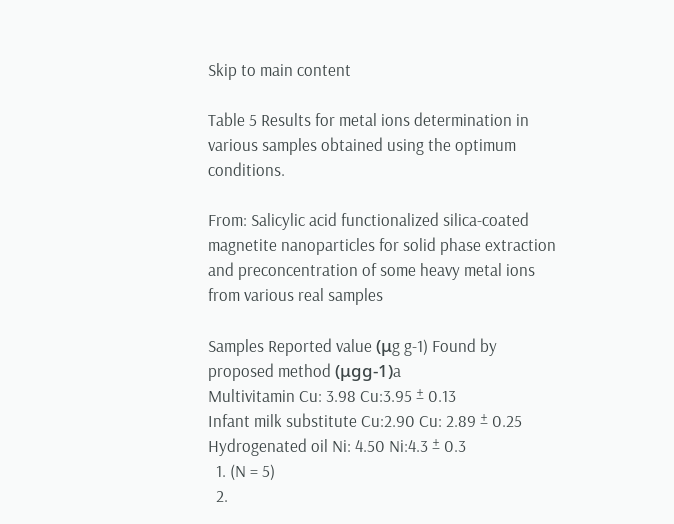Skip to main content

Table 5 Results for metal ions determination in various samples obtained using the optimum conditions.

From: Salicylic acid functionalized silica-coated magnetite nanoparticles for solid phase extraction and preconcentration of some heavy metal ions from various real samples

Samples Reported value (μg g-1) Found by proposed method (μgg-1)a
Multivitamin Cu: 3.98 Cu:3.95 ± 0.13
Infant milk substitute Cu:2.90 Cu: 2.89 ± 0.25
Hydrogenated oil Ni: 4.50 Ni:4.3 ± 0.3
  1. (N = 5)
  2.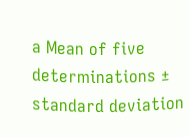a Mean of five determinations ± standard deviation